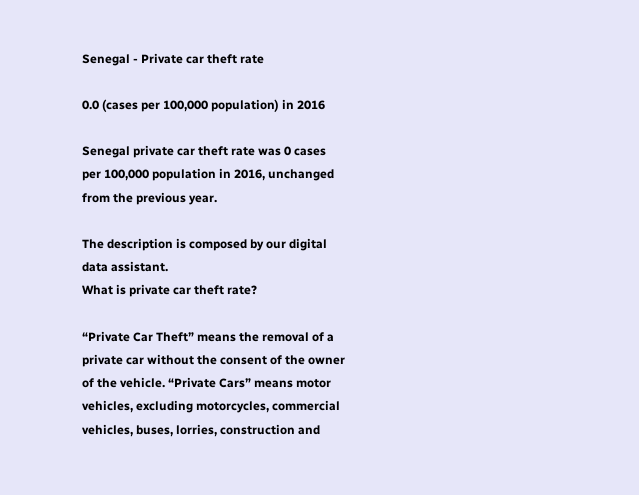Senegal - Private car theft rate

0.0 (cases per 100,000 population) in 2016

Senegal private car theft rate was 0 cases per 100,000 population in 2016, unchanged from the previous year.

The description is composed by our digital data assistant.
What is private car theft rate?

“Private Car Theft” means the removal of a private car without the consent of the owner of the vehicle. “Private Cars” means motor vehicles, excluding motorcycles, commercial vehicles, buses, lorries, construction and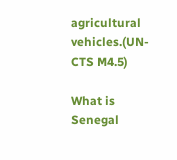agricultural vehicles.(UN-CTS M4.5)

What is Senegal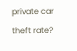private car theft rate?